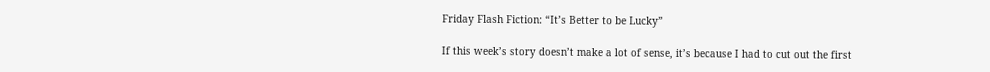Friday Flash Fiction: “It’s Better to be Lucky”

If this week’s story doesn’t make a lot of sense, it’s because I had to cut out the first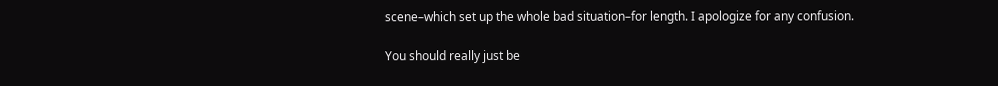scene–which set up the whole bad situation–for length. I apologize for any confusion.

You should really just be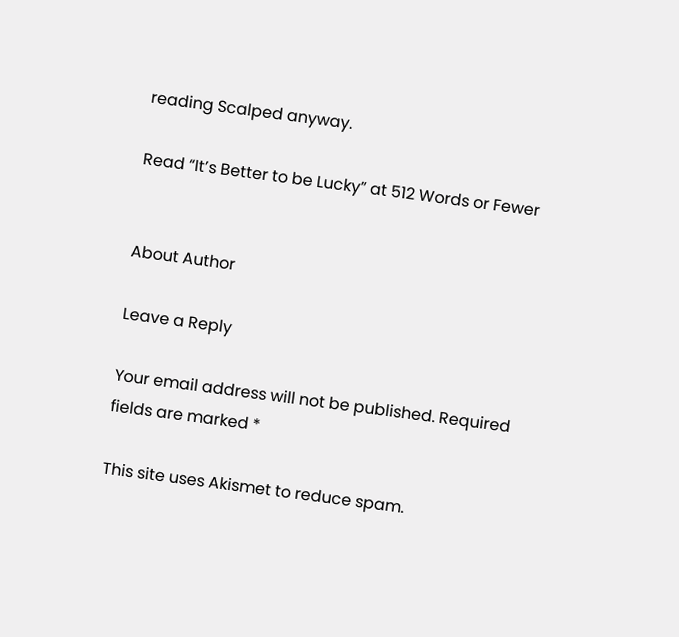reading Scalped anyway.

Read “It’s Better to be Lucky” at 512 Words or Fewer


About Author

Leave a Reply

Your email address will not be published. Required fields are marked *

This site uses Akismet to reduce spam.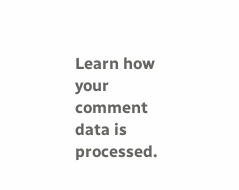Learn how your comment data is processed.